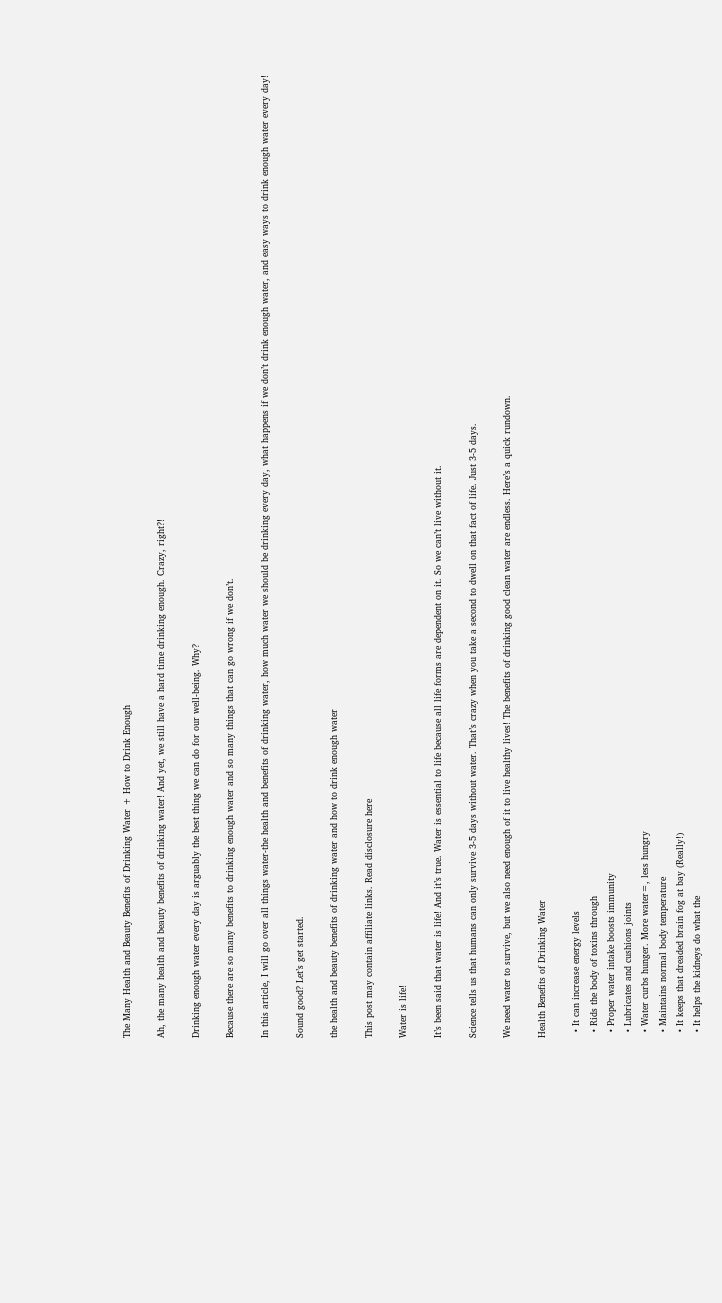The Many Health and Beauty Benefits of Drinking Water + How to Drink Enough

Ah, the many health and beauty benefits of drinking water! And yet, we still have a hard time drinking enough. Crazy, right?!

Drinking enough water every day is arguably the best thing we can do for our well-being. Why?

Because there are so many benefits to drinking enough water and so many things that can go wrong if we don’t.

In this article, I will go over all things water-the health and benefits of drinking water, how much water we should be drinking every day, what happens if we don’t drink enough water, and easy ways to drink enough water every day!

Sound good? Let’s get started.

the health and beauty benefits of drinking water and how to drink enough water

This post may contain affiliate links. Read disclosure here

Water is life!

It’s been said that water is life! And it’s true. Water is essential to life because all life forms are dependent on it. So we can’t live without it.

Science tells us that humans can only survive 3-5 days without water. That’s crazy when you take a second to dwell on that fact of life. Just 3-5 days.

We need water to survive, but we also need enough of it to live healthy lives! The benefits of drinking good clean water are endless. Here’s a quick rundown.

Health Benefits of Drinking Water

  • It can increase energy levels
  • Rids the body of toxins through
  • Proper water intake boosts immunity
  • Lubricates and cushions joints
  • Water curbs hunger. More water=, less hungry
  • Maintains normal body temperature
  • It keeps that dreaded brain fog at bay (Really!)
  • It helps the kidneys do what the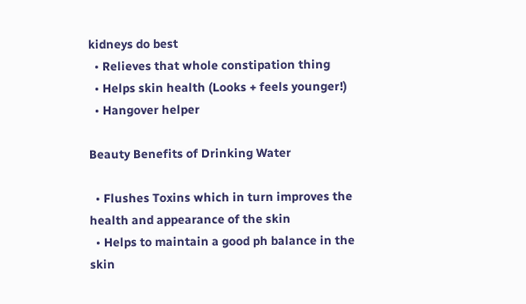kidneys do best
  • Relieves that whole constipation thing
  • Helps skin health (Looks + feels younger!)
  • Hangover helper

Beauty Benefits of Drinking Water

  • Flushes Toxins which in turn improves the health and appearance of the skin
  • Helps to maintain a good ph balance in the skin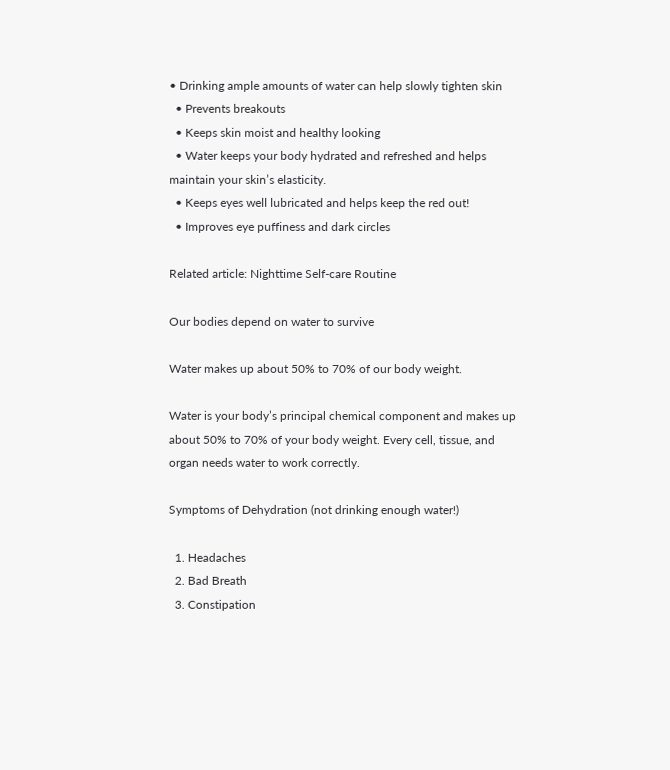• Drinking ample amounts of water can help slowly tighten skin
  • Prevents breakouts
  • Keeps skin moist and healthy looking
  • Water keeps your body hydrated and refreshed and helps maintain your skin’s elasticity.
  • Keeps eyes well lubricated and helps keep the red out!
  • Improves eye puffiness and dark circles

Related article: Nighttime Self-care Routine

Our bodies depend on water to survive

Water makes up about 50% to 70% of our body weight.

Water is your body’s principal chemical component and makes up about 50% to 70% of your body weight. Every cell, tissue, and organ needs water to work correctly.

Symptoms of Dehydration (not drinking enough water!)

  1. Headaches
  2. Bad Breath
  3. Constipation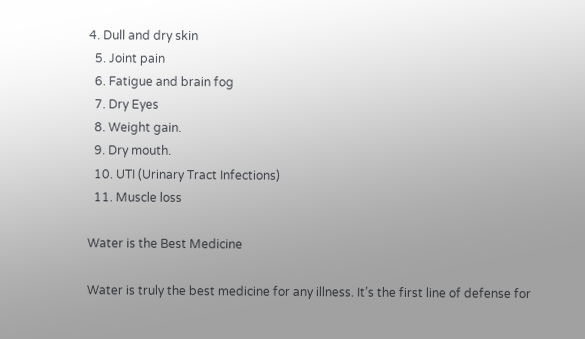4. Dull and dry skin
  5. Joint pain
  6. Fatigue and brain fog
  7. Dry Eyes
  8. Weight gain.
  9. Dry mouth.
  10. UTI (Urinary Tract Infections)
  11. Muscle loss

Water is the Best Medicine

Water is truly the best medicine for any illness. It’s the first line of defense for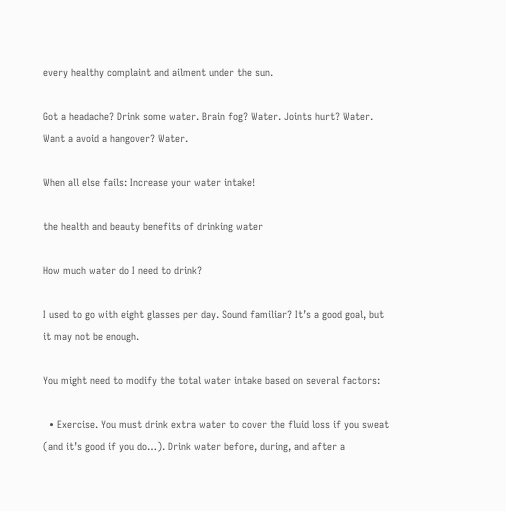every healthy complaint and ailment under the sun.

Got a headache? Drink some water. Brain fog? Water. Joints hurt? Water. Want a avoid a hangover? Water.

When all else fails: Increase your water intake!

the health and beauty benefits of drinking water

How much water do I need to drink?

I used to go with eight glasses per day. Sound familiar? It’s a good goal, but it may not be enough.

You might need to modify the total water intake based on several factors:

  • Exercise. You must drink extra water to cover the fluid loss if you sweat (and it’s good if you do…). Drink water before, during, and after a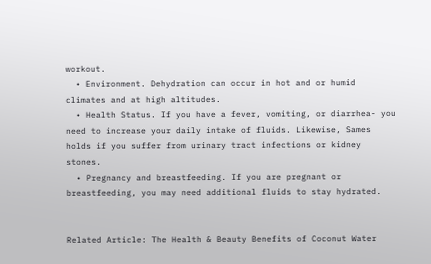workout.
  • Environment. Dehydration can occur in hot and or humid climates and at high altitudes.
  • Health Status. If you have a fever, vomiting, or diarrhea- you need to increase your daily intake of fluids. Likewise, Sames holds if you suffer from urinary tract infections or kidney stones.
  • Pregnancy and breastfeeding. If you are pregnant or breastfeeding, you may need additional fluids to stay hydrated.


Related Article: The Health & Beauty Benefits of Coconut Water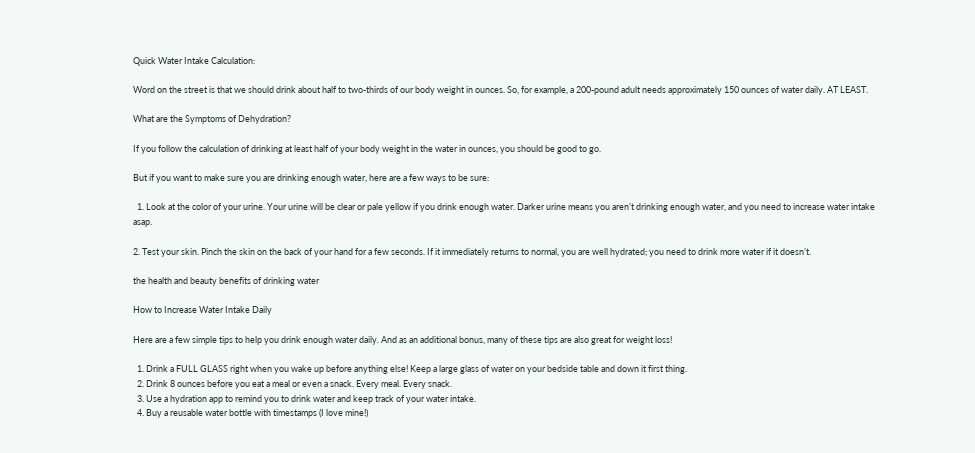Quick Water Intake Calculation:

Word on the street is that we should drink about half to two-thirds of our body weight in ounces. So, for example, a 200-pound adult needs approximately 150 ounces of water daily. AT LEAST.

What are the Symptoms of Dehydration?

If you follow the calculation of drinking at least half of your body weight in the water in ounces, you should be good to go.

But if you want to make sure you are drinking enough water, here are a few ways to be sure:

  1. Look at the color of your urine. Your urine will be clear or pale yellow if you drink enough water. Darker urine means you aren’t drinking enough water, and you need to increase water intake asap.

2. Test your skin. Pinch the skin on the back of your hand for a few seconds. If it immediately returns to normal, you are well hydrated; you need to drink more water if it doesn’t.

the health and beauty benefits of drinking water

How to Increase Water Intake Daily

Here are a few simple tips to help you drink enough water daily. And as an additional bonus, many of these tips are also great for weight loss!

  1. Drink a FULL GLASS right when you wake up before anything else! Keep a large glass of water on your bedside table and down it first thing.
  2. Drink 8 ounces before you eat a meal or even a snack. Every meal. Every snack.
  3. Use a hydration app to remind you to drink water and keep track of your water intake.
  4. Buy a reusable water bottle with timestamps (I love mine!)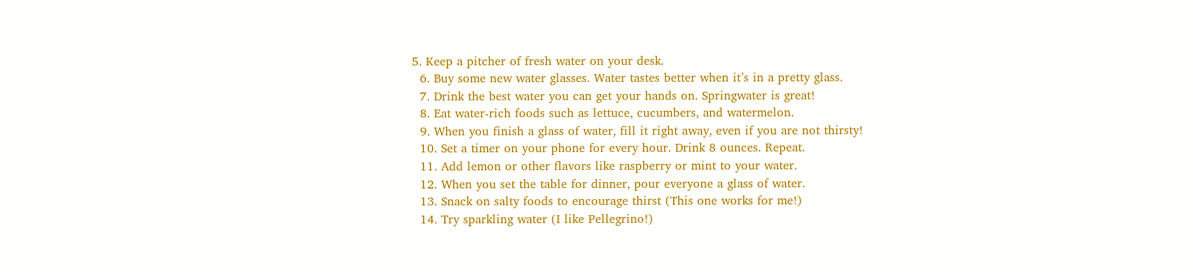5. Keep a pitcher of fresh water on your desk.
  6. Buy some new water glasses. Water tastes better when it’s in a pretty glass.
  7. Drink the best water you can get your hands on. Springwater is great!
  8. Eat water-rich foods such as lettuce, cucumbers, and watermelon.
  9. When you finish a glass of water, fill it right away, even if you are not thirsty!
  10. Set a timer on your phone for every hour. Drink 8 ounces. Repeat.
  11. Add lemon or other flavors like raspberry or mint to your water.
  12. When you set the table for dinner, pour everyone a glass of water.
  13. Snack on salty foods to encourage thirst (This one works for me!)
  14. Try sparkling water (I like Pellegrino!)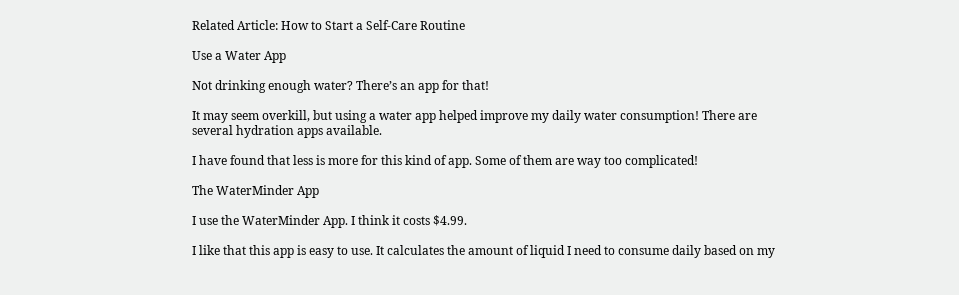Related Article: How to Start a Self-Care Routine

Use a Water App

Not drinking enough water? There’s an app for that!

It may seem overkill, but using a water app helped improve my daily water consumption! There are several hydration apps available.

I have found that less is more for this kind of app. Some of them are way too complicated!

The WaterMinder App

I use the WaterMinder App. I think it costs $4.99.

I like that this app is easy to use. It calculates the amount of liquid I need to consume daily based on my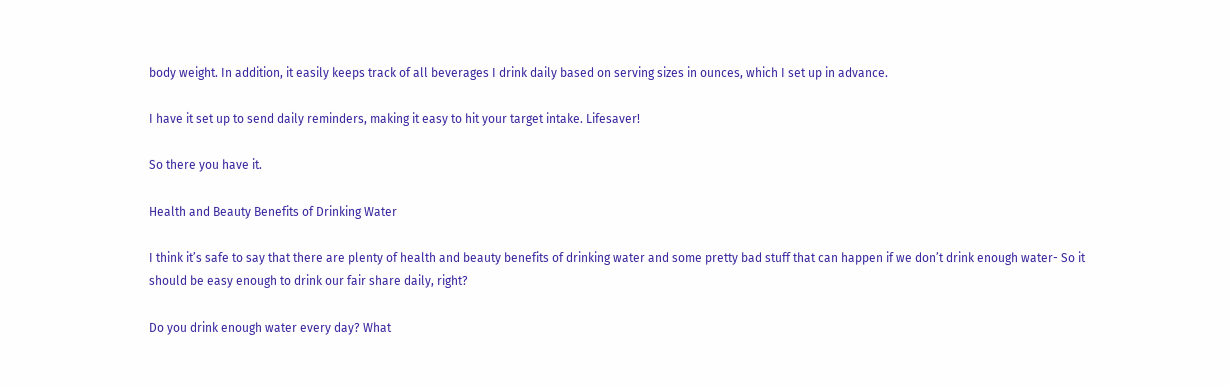body weight. In addition, it easily keeps track of all beverages I drink daily based on serving sizes in ounces, which I set up in advance.

I have it set up to send daily reminders, making it easy to hit your target intake. Lifesaver!

So there you have it.

Health and Beauty Benefits of Drinking Water

I think it’s safe to say that there are plenty of health and beauty benefits of drinking water and some pretty bad stuff that can happen if we don’t drink enough water- So it should be easy enough to drink our fair share daily, right?

Do you drink enough water every day? What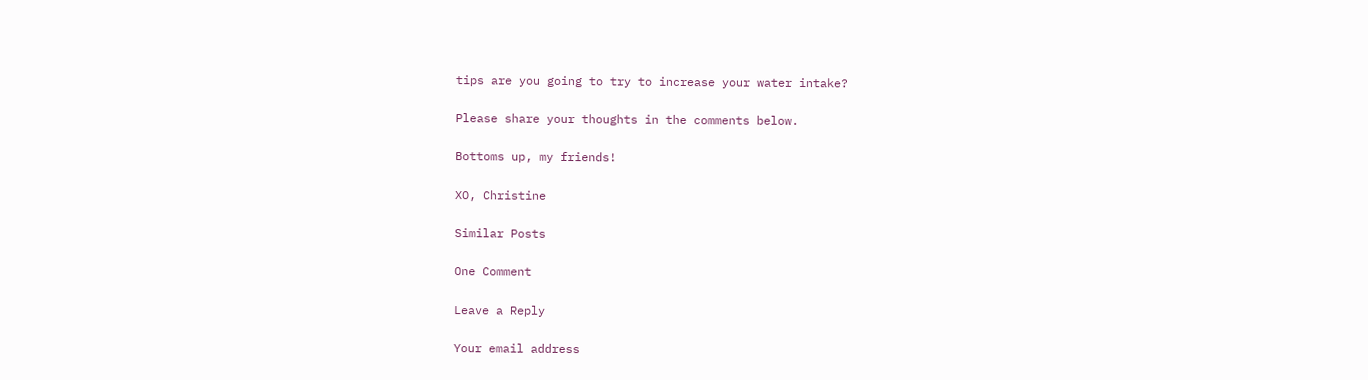tips are you going to try to increase your water intake?

Please share your thoughts in the comments below.

Bottoms up, my friends!

XO, Christine

Similar Posts

One Comment

Leave a Reply

Your email address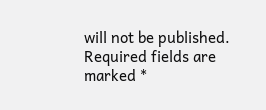will not be published. Required fields are marked *